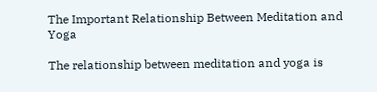The Important Relationship Between Meditation and Yoga

The relationship between meditation and yoga is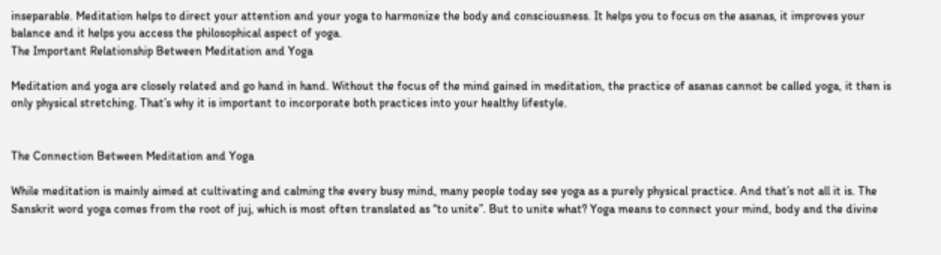inseparable. Meditation helps to direct your attention and your yoga to harmonize the body and consciousness. It helps you to focus on the asanas, it improves your balance and it helps you access the philosophical aspect of yoga.
The Important Relationship Between Meditation and Yoga

Meditation and yoga are closely related and go hand in hand. Without the focus of the mind gained in meditation, the practice of asanas cannot be called yoga, it then is only physical stretching. That’s why it is important to incorporate both practices into your healthy lifestyle.


The Connection Between Meditation and Yoga

While meditation is mainly aimed at cultivating and calming the every busy mind, many people today see yoga as a purely physical practice. And that’s not all it is. The Sanskrit word yoga comes from the root of juj, which is most often translated as “to unite”. But to unite what? Yoga means to connect your mind, body and the divine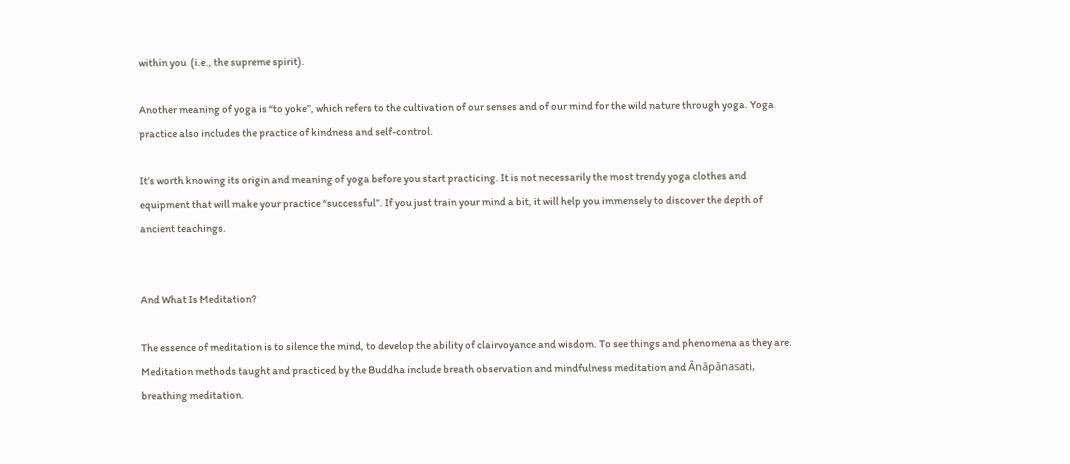within you  (i.e., the supreme spirit).

Another meaning of yoga is “to yoke”, which refers to the cultivation of our senses and of our mind for the wild nature through yoga. Yoga practice also includes the practice of kindness and self-control.

It’s worth knowing its origin and meaning of yoga before you start practicing. It is not necessarily the most trendy yoga clothes and equipment that will make your practice “successful”. If you just train your mind a bit, it will help you immensely to discover the depth of ancient teachings.


And What Is Meditation?

The essence of meditation is to silence the mind, to develop the ability of clairvoyance and wisdom. To see things and phenomena as they are. Meditation methods taught and practiced by the Buddha include breath observation and mindfulness meditation and Ānāpānasati, breathing meditation.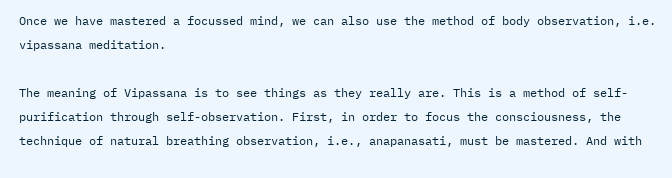Once we have mastered a focussed mind, we can also use the method of body observation, i.e. vipassana meditation.

The meaning of Vipassana is to see things as they really are. This is a method of self-purification through self-observation. First, in order to focus the consciousness, the technique of natural breathing observation, i.e., anapanasati, must be mastered. And with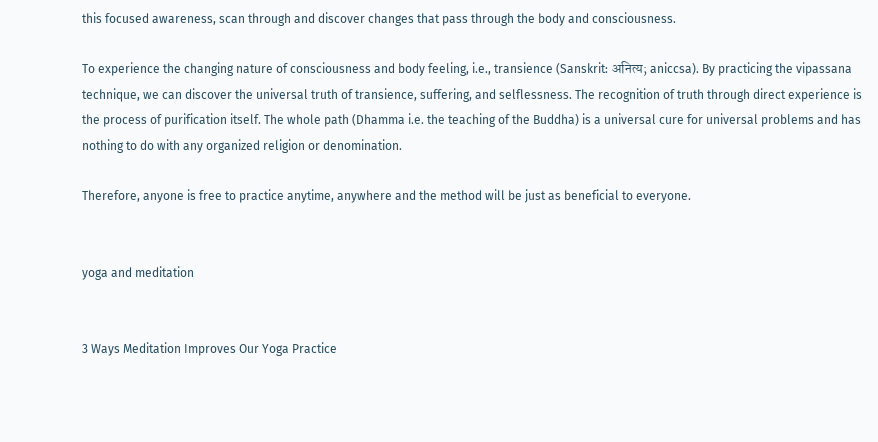this focused awareness, scan through and discover changes that pass through the body and consciousness.

To experience the changing nature of consciousness and body feeling, i.e., transience (Sanskrit: अनित्य; aniccsa). By practicing the vipassana technique, we can discover the universal truth of transience, suffering, and selflessness. The recognition of truth through direct experience is the process of purification itself. The whole path (Dhamma i.e. the teaching of the Buddha) is a universal cure for universal problems and has nothing to do with any organized religion or denomination.

Therefore, anyone is free to practice anytime, anywhere and the method will be just as beneficial to everyone.


yoga and meditation


3 Ways Meditation Improves Our Yoga Practice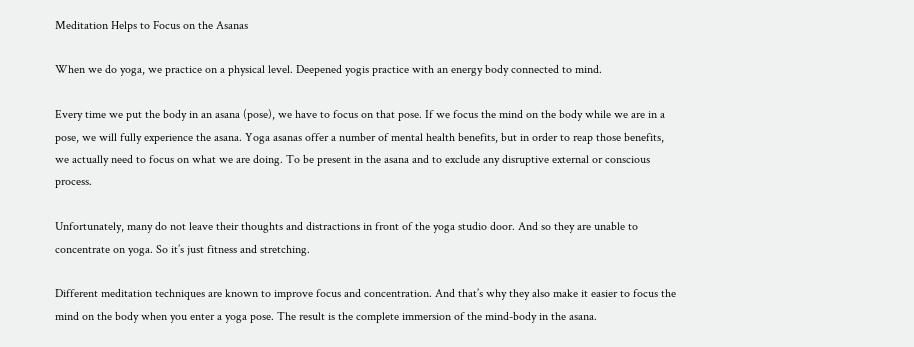Meditation Helps to Focus on the Asanas

When we do yoga, we practice on a physical level. Deepened yogis practice with an energy body connected to mind.

Every time we put the body in an asana (pose), we have to focus on that pose. If we focus the mind on the body while we are in a pose, we will fully experience the asana. Yoga asanas offer a number of mental health benefits, but in order to reap those benefits, we actually need to focus on what we are doing. To be present in the asana and to exclude any disruptive external or conscious process.

Unfortunately, many do not leave their thoughts and distractions in front of the yoga studio door. And so they are unable to concentrate on yoga. So it’s just fitness and stretching.

Different meditation techniques are known to improve focus and concentration. And that’s why they also make it easier to focus the mind on the body when you enter a yoga pose. The result is the complete immersion of the mind-body in the asana.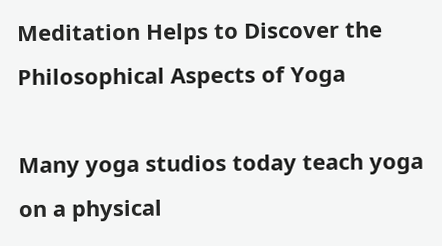Meditation Helps to Discover the Philosophical Aspects of Yoga

Many yoga studios today teach yoga on a physical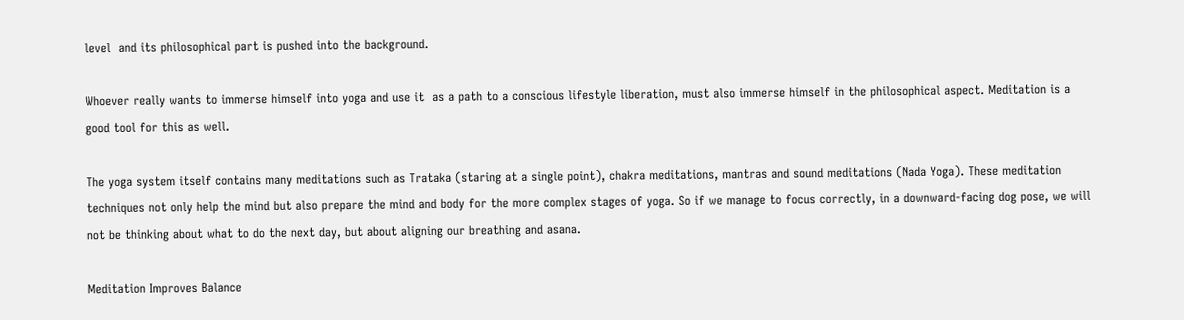level  and its philosophical part is pushed into the background.

Whoever really wants to immerse himself into yoga and use it  as a path to a conscious lifestyle liberation, must also immerse himself in the philosophical aspect. Meditation is a good tool for this as well.

The yoga system itself contains many meditations such as Trataka (staring at a single point), chakra meditations, mantras and sound meditations (Nada Yoga). These meditation techniques not only help the mind but also prepare the mind and body for the more complex stages of yoga. So if we manage to focus correctly, in a downward-facing dog pose, we will not be thinking about what to do the next day, but about aligning our breathing and asana.

Meditation Improves Balance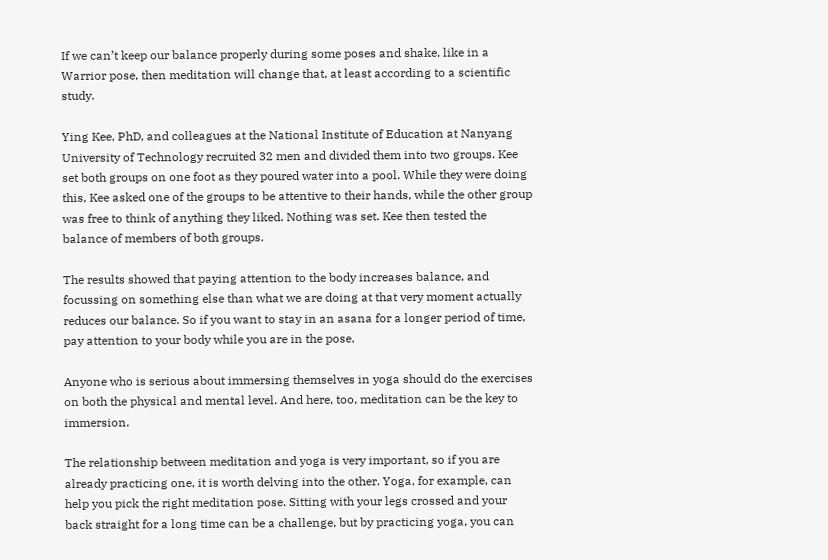If we can’t keep our balance properly during some poses and shake, like in a Warrior pose, then meditation will change that, at least according to a scientific study.

Ying Kee, PhD, and colleagues at the National Institute of Education at Nanyang University of Technology recruited 32 men and divided them into two groups. Kee set both groups on one foot as they poured water into a pool. While they were doing this, Kee asked one of the groups to be attentive to their hands, while the other group was free to think of anything they liked. Nothing was set. Kee then tested the balance of members of both groups.

The results showed that paying attention to the body increases balance, and focussing on something else than what we are doing at that very moment actually reduces our balance. So if you want to stay in an asana for a longer period of time, pay attention to your body while you are in the pose.

Anyone who is serious about immersing themselves in yoga should do the exercises on both the physical and mental level. And here, too, meditation can be the key to immersion.

The relationship between meditation and yoga is very important, so if you are already practicing one, it is worth delving into the other. Yoga, for example, can help you pick the right meditation pose. Sitting with your legs crossed and your back straight for a long time can be a challenge, but by practicing yoga, you can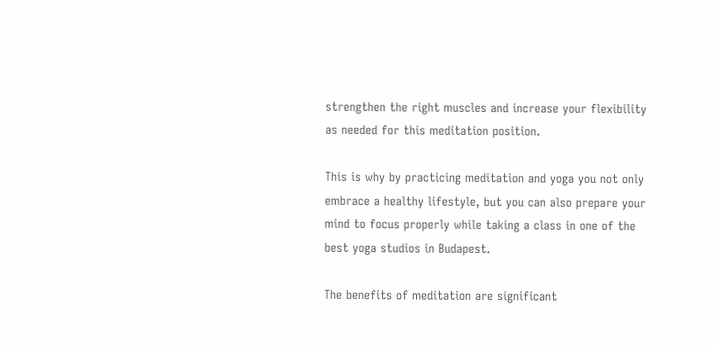strengthen the right muscles and increase your flexibility as needed for this meditation position.

This is why by practicing meditation and yoga you not only embrace a healthy lifestyle, but you can also prepare your mind to focus properly while taking a class in one of the best yoga studios in Budapest.

The benefits of meditation are significant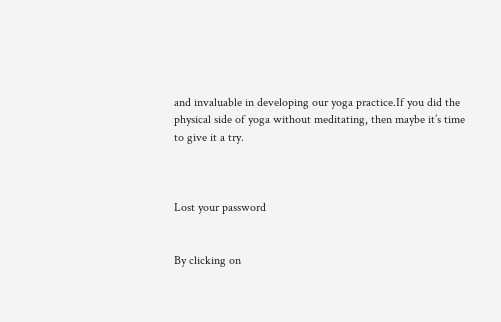and invaluable in developing our yoga practice.If you did the physical side of yoga without meditating, then maybe it’s time to give it a try.



Lost your password


By clicking on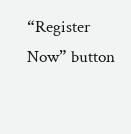“Register Now” button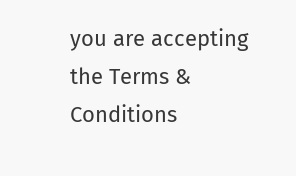you are accepting the Terms & Conditions